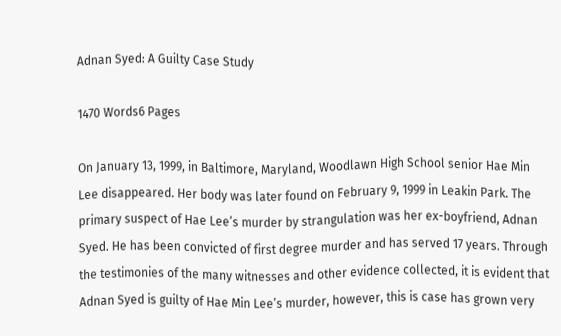Adnan Syed: A Guilty Case Study

1470 Words6 Pages

On January 13, 1999, in Baltimore, Maryland, Woodlawn High School senior Hae Min Lee disappeared. Her body was later found on February 9, 1999 in Leakin Park. The primary suspect of Hae Lee’s murder by strangulation was her ex-boyfriend, Adnan Syed. He has been convicted of first degree murder and has served 17 years. Through the testimonies of the many witnesses and other evidence collected, it is evident that Adnan Syed is guilty of Hae Min Lee’s murder, however, this is case has grown very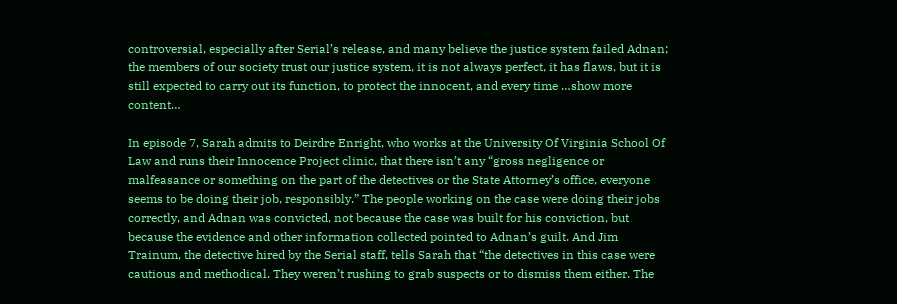controversial, especially after Serial’s release, and many believe the justice system failed Adnan; the members of our society trust our justice system, it is not always perfect, it has flaws, but it is still expected to carry out its function, to protect the innocent, and every time …show more content…

In episode 7, Sarah admits to Deirdre Enright, who works at the University Of Virginia School Of Law and runs their Innocence Project clinic, that there isn’t any “gross negligence or malfeasance or something on the part of the detectives or the State Attorney’s office, everyone seems to be doing their job, responsibly.” The people working on the case were doing their jobs correctly, and Adnan was convicted, not because the case was built for his conviction, but because the evidence and other information collected pointed to Adnan’s guilt. And Jim Trainum, the detective hired by the Serial staff, tells Sarah that “the detectives in this case were cautious and methodical. They weren’t rushing to grab suspects or to dismiss them either. The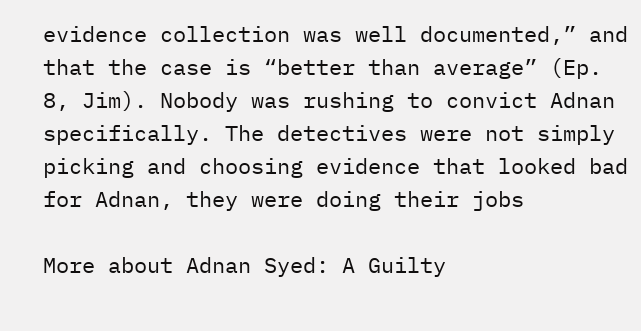evidence collection was well documented,” and that the case is “better than average” (Ep. 8, Jim). Nobody was rushing to convict Adnan specifically. The detectives were not simply picking and choosing evidence that looked bad for Adnan, they were doing their jobs

More about Adnan Syed: A Guilty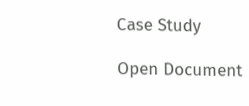Case Study

Open Document